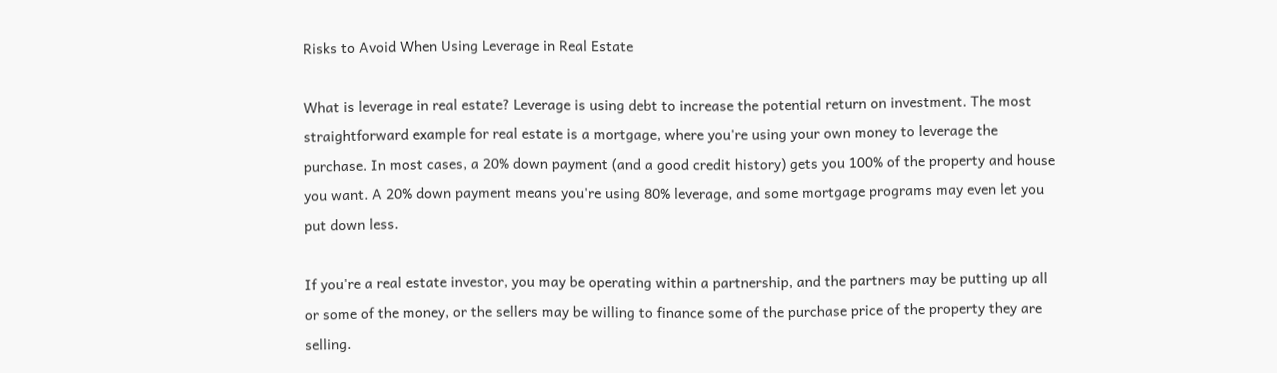Risks to Avoid When Using Leverage in Real Estate

What is leverage in real estate? Leverage is using debt to increase the potential return on investment. The most straightforward example for real estate is a mortgage, where you're using your own money to leverage the purchase. In most cases, a 20% down payment (and a good credit history) gets you 100% of the property and house you want. A 20% down payment means you're using 80% leverage, and some mortgage programs may even let you put down less.

If you're a real estate investor, you may be operating within a partnership, and the partners may be putting up all or some of the money, or the sellers may be willing to finance some of the purchase price of the property they are selling.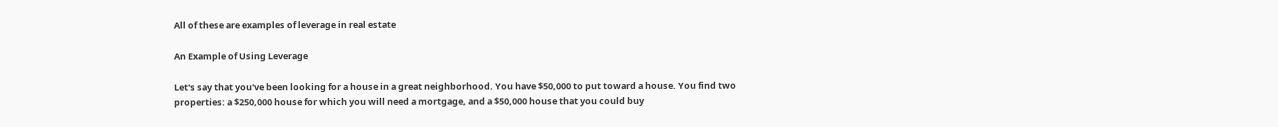All of these are examples of leverage in real estate

An Example of Using Leverage

Let's say that you've been looking for a house in a great neighborhood. You have $50,000 to put toward a house. You find two properties: a $250,000 house for which you will need a mortgage, and a $50,000 house that you could buy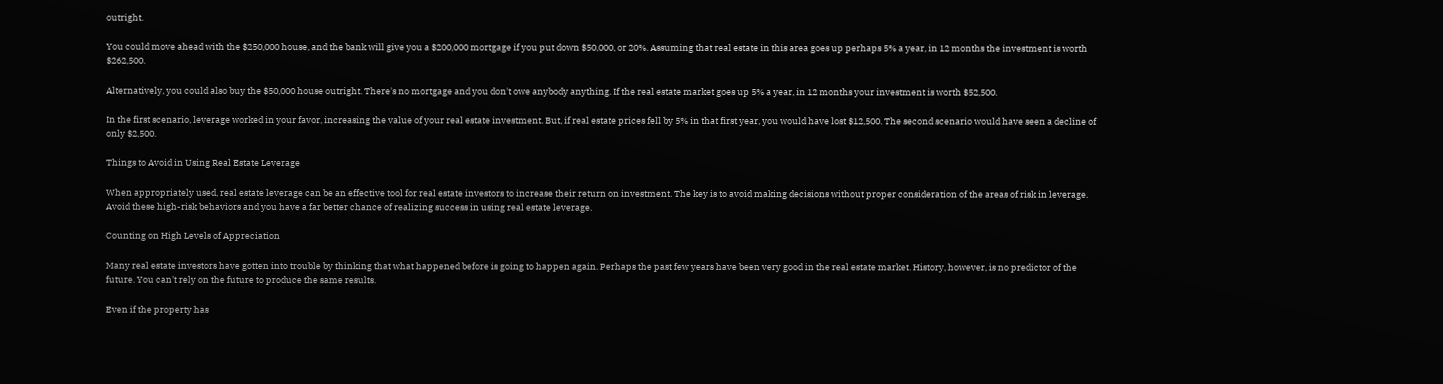outright.

You could move ahead with the $250,000 house, and the bank will give you a $200,000 mortgage if you put down $50,000, or 20%. Assuming that real estate in this area goes up perhaps 5% a year, in 12 months the investment is worth $262,500.

Alternatively, you could also buy the $50,000 house outright. There's no mortgage and you don't owe anybody anything. If the real estate market goes up 5% a year, in 12 months your investment is worth $52,500.

In the first scenario, leverage worked in your favor, increasing the value of your real estate investment. But, if real estate prices fell by 5% in that first year, you would have lost $12,500. The second scenario would have seen a decline of only $2,500.

Things to Avoid in Using Real Estate Leverage

When appropriately used, real estate leverage can be an effective tool for real estate investors to increase their return on investment. The key is to avoid making decisions without proper consideration of the areas of risk in leverage. Avoid these high-risk behaviors and you have a far better chance of realizing success in using real estate leverage.

Counting on High Levels of Appreciation

Many real estate investors have gotten into trouble by thinking that what happened before is going to happen again. Perhaps the past few years have been very good in the real estate market. History, however, is no predictor of the future. You can't rely on the future to produce the same results.

Even if the property has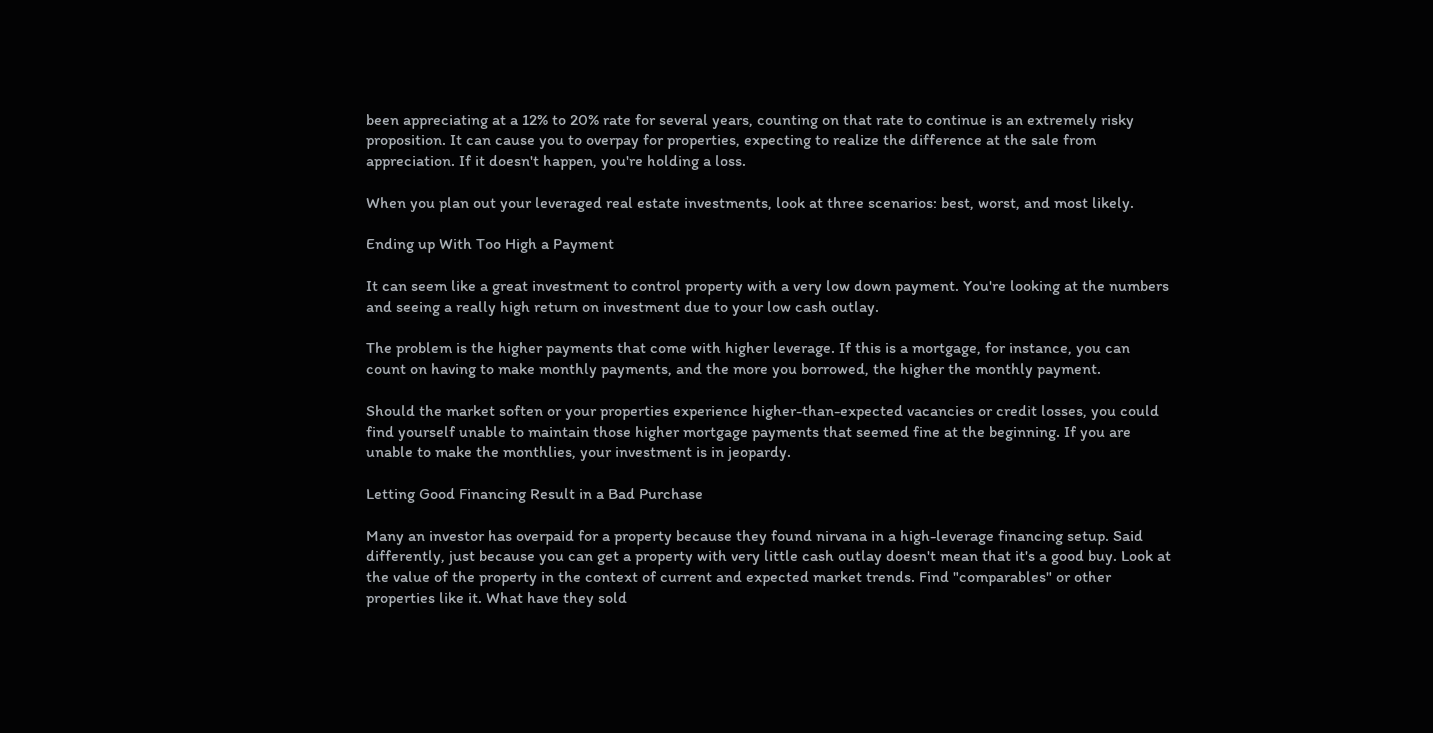been appreciating at a 12% to 20% rate for several years, counting on that rate to continue is an extremely risky proposition. It can cause you to overpay for properties, expecting to realize the difference at the sale from appreciation. If it doesn't happen, you're holding a loss.

When you plan out your leveraged real estate investments, look at three scenarios: best, worst, and most likely.

Ending up With Too High a Payment

It can seem like a great investment to control property with a very low down payment. You're looking at the numbers and seeing a really high return on investment due to your low cash outlay.

The problem is the higher payments that come with higher leverage. If this is a mortgage, for instance, you can count on having to make monthly payments, and the more you borrowed, the higher the monthly payment.

Should the market soften or your properties experience higher-than-expected vacancies or credit losses, you could find yourself unable to maintain those higher mortgage payments that seemed fine at the beginning. If you are unable to make the monthlies, your investment is in jeopardy.

Letting Good Financing Result in a Bad Purchase

Many an investor has overpaid for a property because they found nirvana in a high-leverage financing setup. Said differently, just because you can get a property with very little cash outlay doesn't mean that it's a good buy. Look at the value of the property in the context of current and expected market trends. Find "comparables" or other properties like it. What have they sold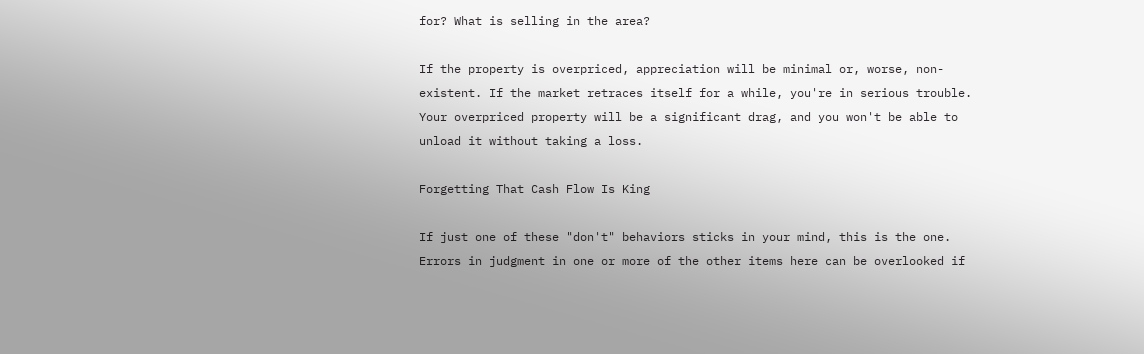for? What is selling in the area?

If the property is overpriced, appreciation will be minimal or, worse, non-existent. If the market retraces itself for a while, you're in serious trouble. Your overpriced property will be a significant drag, and you won't be able to unload it without taking a loss.

Forgetting That Cash Flow Is King

If just one of these "don't" behaviors sticks in your mind, this is the one. Errors in judgment in one or more of the other items here can be overlooked if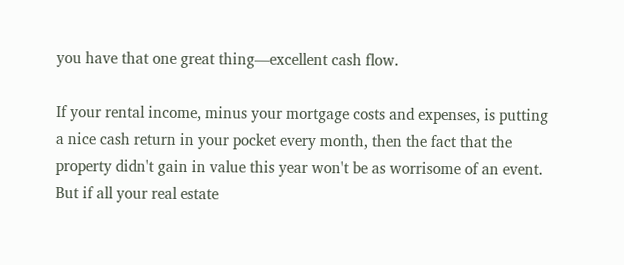you have that one great thing—excellent cash flow.

If your rental income, minus your mortgage costs and expenses, is putting a nice cash return in your pocket every month, then the fact that the property didn't gain in value this year won't be as worrisome of an event. But if all your real estate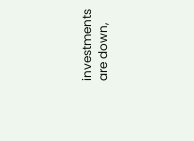investments are down,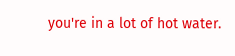you're in a lot of hot water.